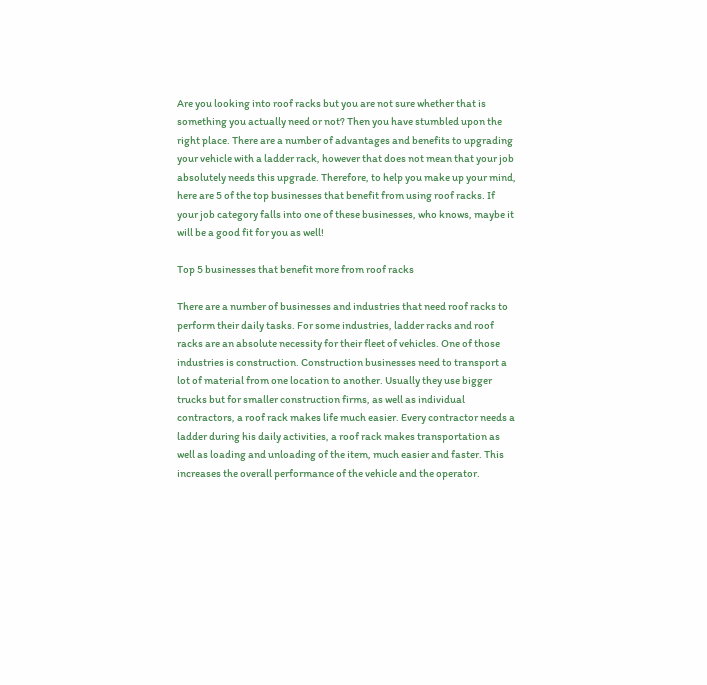Are you looking into roof racks but you are not sure whether that is something you actually need or not? Then you have stumbled upon the right place. There are a number of advantages and benefits to upgrading your vehicle with a ladder rack, however that does not mean that your job absolutely needs this upgrade. Therefore, to help you make up your mind, here are 5 of the top businesses that benefit from using roof racks. If your job category falls into one of these businesses, who knows, maybe it will be a good fit for you as well!

Top 5 businesses that benefit more from roof racks

There are a number of businesses and industries that need roof racks to perform their daily tasks. For some industries, ladder racks and roof racks are an absolute necessity for their fleet of vehicles. One of those industries is construction. Construction businesses need to transport a lot of material from one location to another. Usually they use bigger trucks but for smaller construction firms, as well as individual contractors, a roof rack makes life much easier. Every contractor needs a ladder during his daily activities, a roof rack makes transportation as well as loading and unloading of the item, much easier and faster. This increases the overall performance of the vehicle and the operator.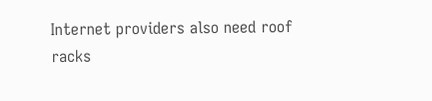Internet providers also need roof racks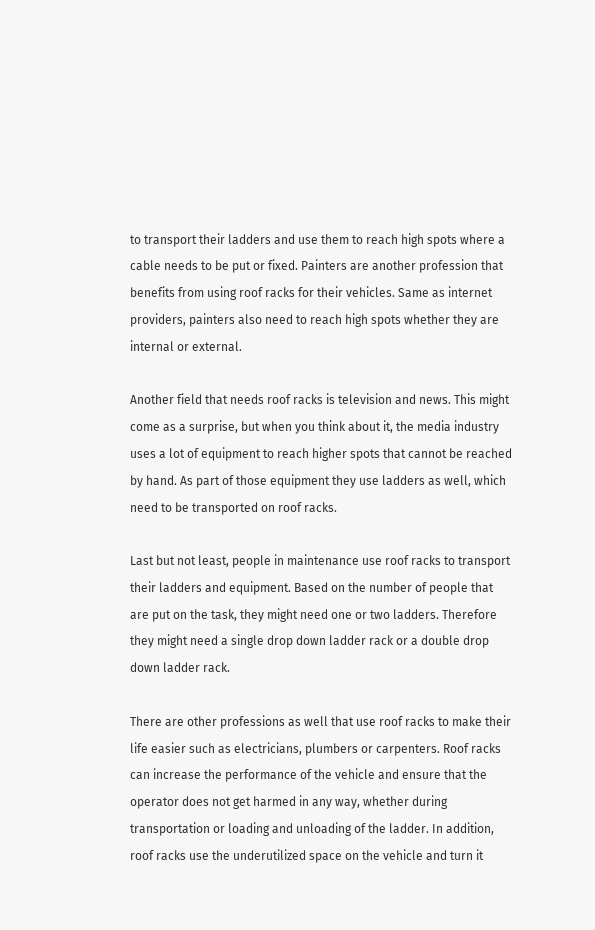to transport their ladders and use them to reach high spots where a cable needs to be put or fixed. Painters are another profession that benefits from using roof racks for their vehicles. Same as internet providers, painters also need to reach high spots whether they are internal or external.

Another field that needs roof racks is television and news. This might come as a surprise, but when you think about it, the media industry uses a lot of equipment to reach higher spots that cannot be reached by hand. As part of those equipment they use ladders as well, which need to be transported on roof racks.

Last but not least, people in maintenance use roof racks to transport their ladders and equipment. Based on the number of people that are put on the task, they might need one or two ladders. Therefore they might need a single drop down ladder rack or a double drop down ladder rack.

There are other professions as well that use roof racks to make their life easier such as electricians, plumbers or carpenters. Roof racks can increase the performance of the vehicle and ensure that the operator does not get harmed in any way, whether during transportation or loading and unloading of the ladder. In addition, roof racks use the underutilized space on the vehicle and turn it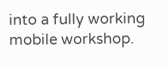into a fully working mobile workshop.